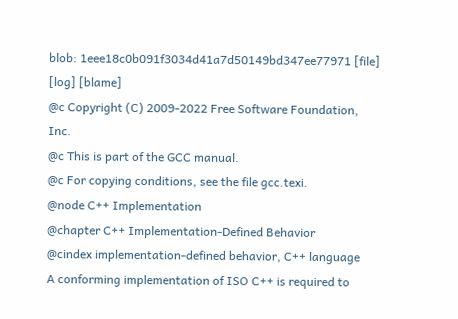blob: 1eee18c0b091f3034d41a7d50149bd347ee77971 [file] [log] [blame]
@c Copyright (C) 2009-2022 Free Software Foundation, Inc.
@c This is part of the GCC manual.
@c For copying conditions, see the file gcc.texi.
@node C++ Implementation
@chapter C++ Implementation-Defined Behavior
@cindex implementation-defined behavior, C++ language
A conforming implementation of ISO C++ is required to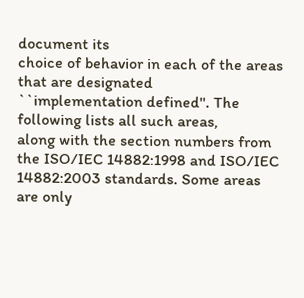document its
choice of behavior in each of the areas that are designated
``implementation defined''. The following lists all such areas,
along with the section numbers from the ISO/IEC 14882:1998 and ISO/IEC
14882:2003 standards. Some areas are only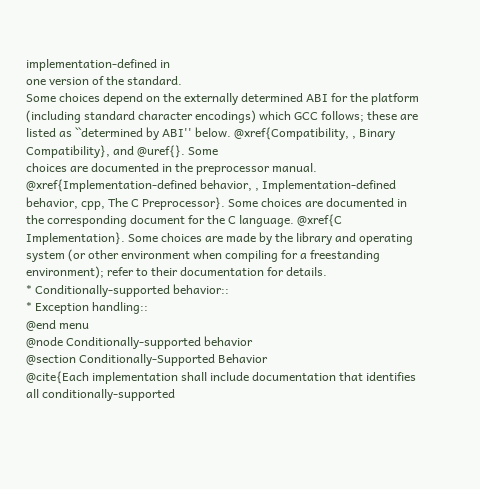implementation-defined in
one version of the standard.
Some choices depend on the externally determined ABI for the platform
(including standard character encodings) which GCC follows; these are
listed as ``determined by ABI'' below. @xref{Compatibility, , Binary
Compatibility}, and @uref{}. Some
choices are documented in the preprocessor manual.
@xref{Implementation-defined behavior, , Implementation-defined
behavior, cpp, The C Preprocessor}. Some choices are documented in
the corresponding document for the C language. @xref{C
Implementation}. Some choices are made by the library and operating
system (or other environment when compiling for a freestanding
environment); refer to their documentation for details.
* Conditionally-supported behavior::
* Exception handling::
@end menu
@node Conditionally-supported behavior
@section Conditionally-Supported Behavior
@cite{Each implementation shall include documentation that identifies
all conditionally-supported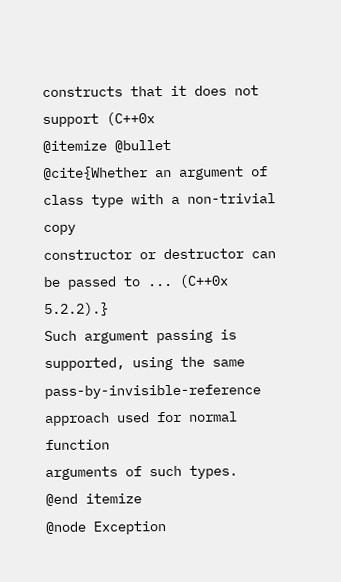constructs that it does not support (C++0x
@itemize @bullet
@cite{Whether an argument of class type with a non-trivial copy
constructor or destructor can be passed to ... (C++0x 5.2.2).}
Such argument passing is supported, using the same
pass-by-invisible-reference approach used for normal function
arguments of such types.
@end itemize
@node Exception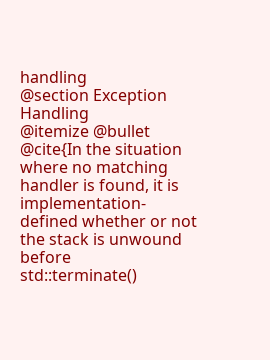handling
@section Exception Handling
@itemize @bullet
@cite{In the situation where no matching handler is found, it is
implementation-defined whether or not the stack is unwound before
std::terminate()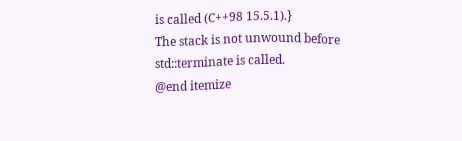is called (C++98 15.5.1).}
The stack is not unwound before std::terminate is called.
@end itemize